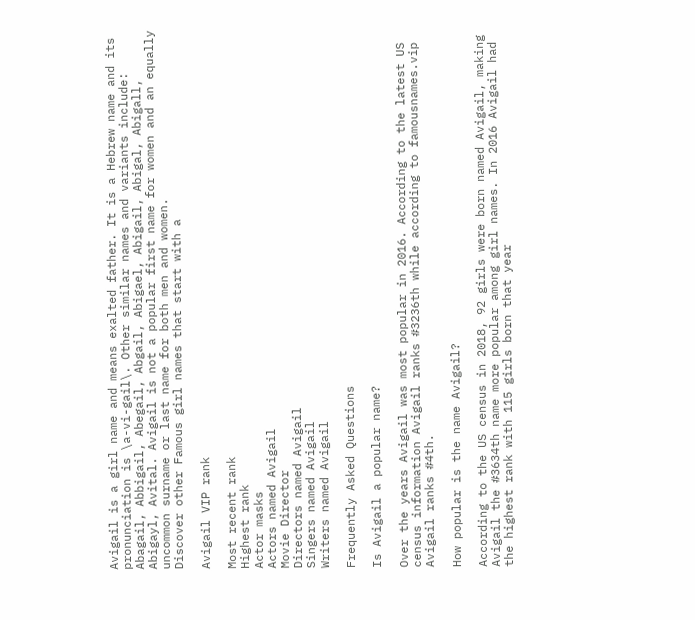Avigail is a girl name and means exalted father. It is a Hebrew name and its pronunciation is \a-vi-gail\. Other similar names and variants include: Abagail, Abbigail, Abegail, Abgail, Abigael, Abigail, Abigal, Abigall, Abigayl, Avital. Avigail is not a popular first name for women and an equally uncommon surname or last name for both men and women.
Discover other Famous girl names that start with a

Avigail VIP rank

Most recent rank
Highest rank
Actor masks
Actors named Avigail
Movie Director
Directors named Avigail
Singers named Avigail
Writers named Avigail

Frequently Asked Questions

Is Avigail a popular name?

Over the years Avigail was most popular in 2016. According to the latest US census information Avigail ranks #3236th while according to famousnames.vip Avigail ranks #4th.

How popular is the name Avigail?

According to the US census in 2018, 92 girls were born named Avigail, making Avigail the #3634th name more popular among girl names. In 2016 Avigail had the highest rank with 115 girls born that year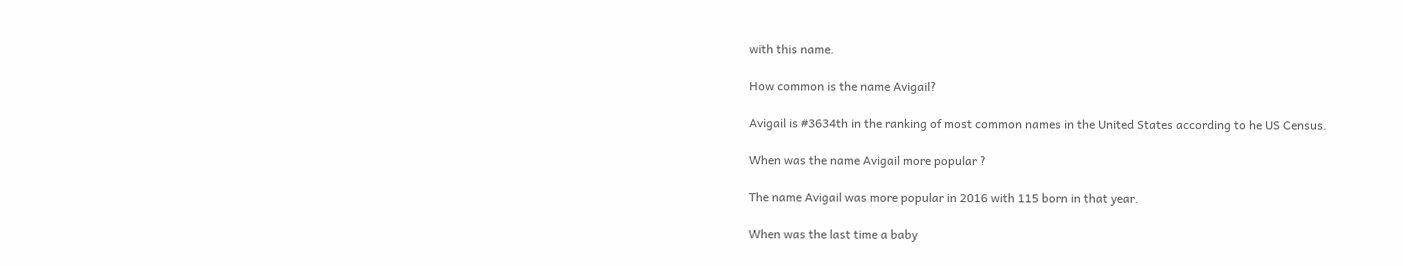with this name.

How common is the name Avigail?

Avigail is #3634th in the ranking of most common names in the United States according to he US Census.

When was the name Avigail more popular ?

The name Avigail was more popular in 2016 with 115 born in that year.

When was the last time a baby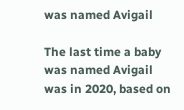was named Avigail

The last time a baby was named Avigail was in 2020, based on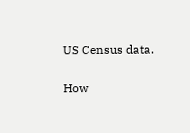US Census data.

How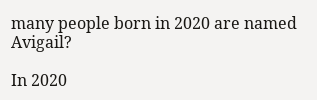many people born in 2020 are named Avigail?

In 2020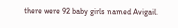there were 92 baby girls named Avigail.